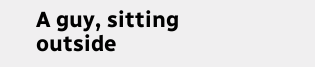A guy, sitting outside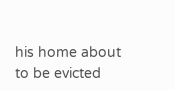his home about to be evicted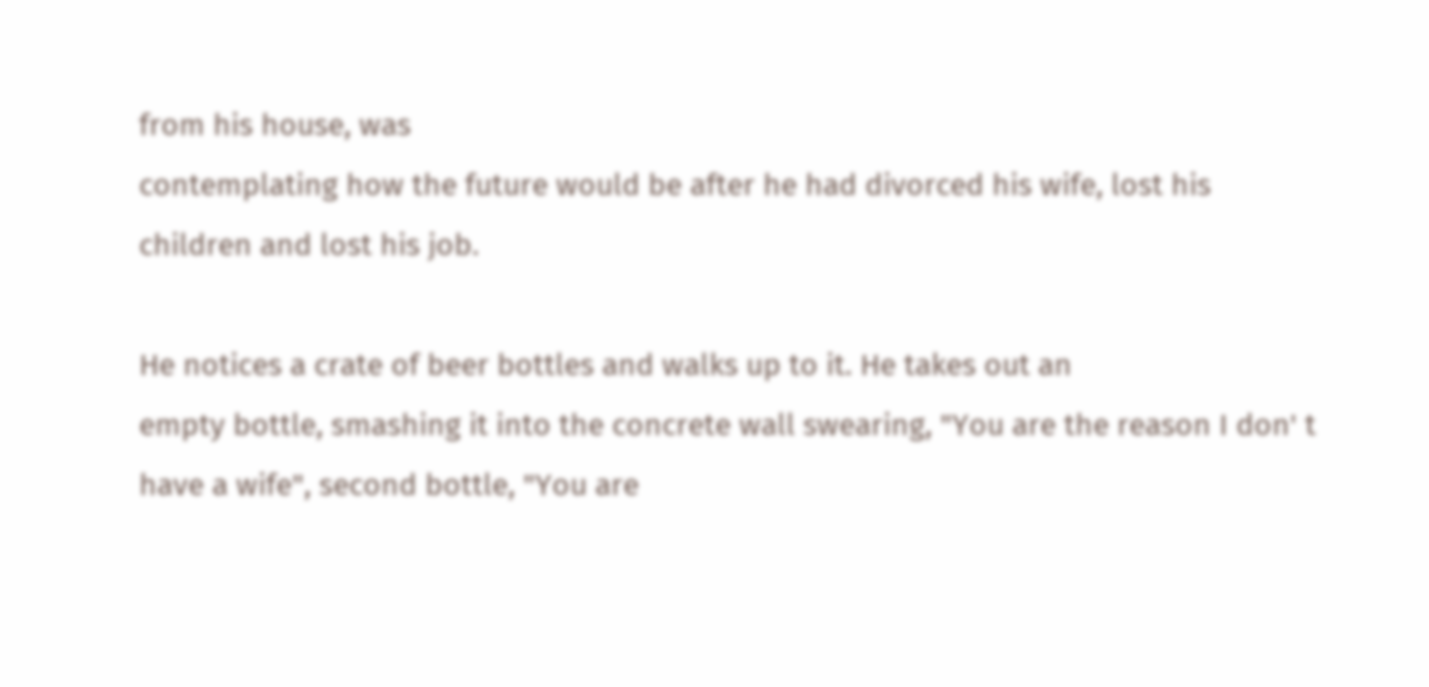from his house, was
contemplating how the future would be after he had divorced his wife, lost his
children and lost his job.

He notices a crate of beer bottles and walks up to it. He takes out an
empty bottle, smashing it into the concrete wall swearing, "You are the reason I don' t have a wife", second bottle, "You are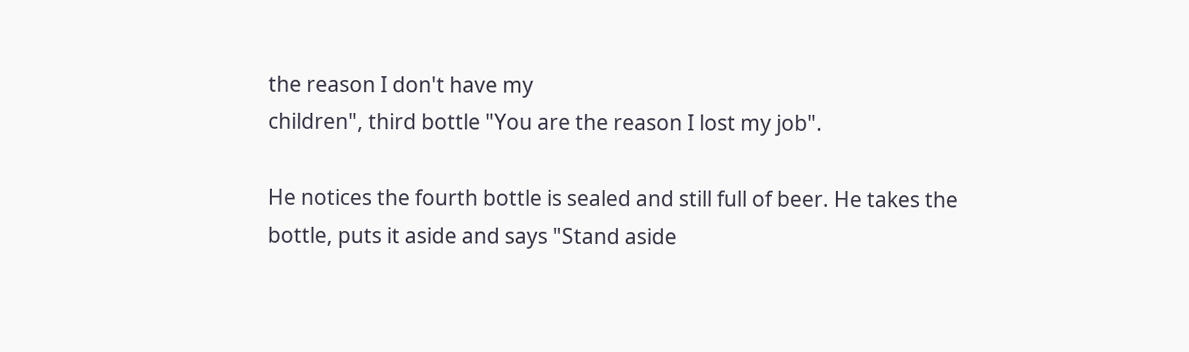the reason I don't have my
children", third bottle "You are the reason I lost my job".

He notices the fourth bottle is sealed and still full of beer. He takes the
bottle, puts it aside and says "Stand aside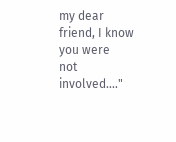my dear friend, I know you were
not involved...."